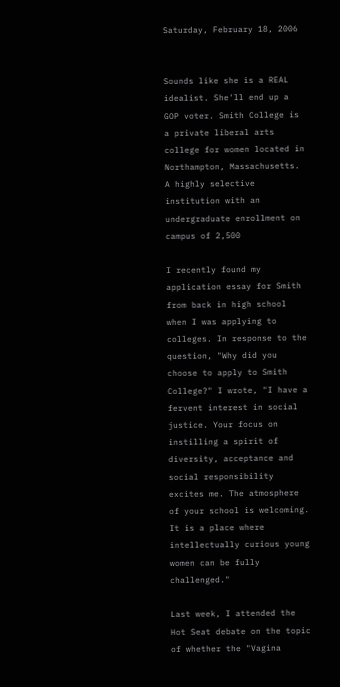Saturday, February 18, 2006


Sounds like she is a REAL idealist. She'll end up a GOP voter. Smith College is a private liberal arts college for women located in Northampton, Massachusetts. A highly selective institution with an undergraduate enrollment on campus of 2,500

I recently found my application essay for Smith from back in high school when I was applying to colleges. In response to the question, "Why did you choose to apply to Smith College?" I wrote, "I have a fervent interest in social justice. Your focus on instilling a spirit of diversity, acceptance and social responsibility excites me. The atmosphere of your school is welcoming. It is a place where intellectually curious young women can be fully challenged."

Last week, I attended the Hot Seat debate on the topic of whether the "Vagina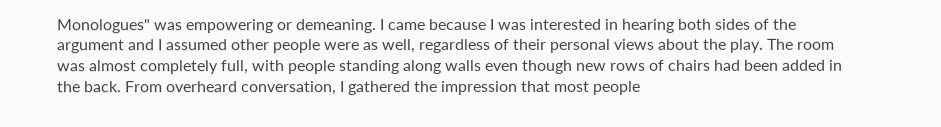Monologues" was empowering or demeaning. I came because I was interested in hearing both sides of the argument and I assumed other people were as well, regardless of their personal views about the play. The room was almost completely full, with people standing along walls even though new rows of chairs had been added in the back. From overheard conversation, I gathered the impression that most people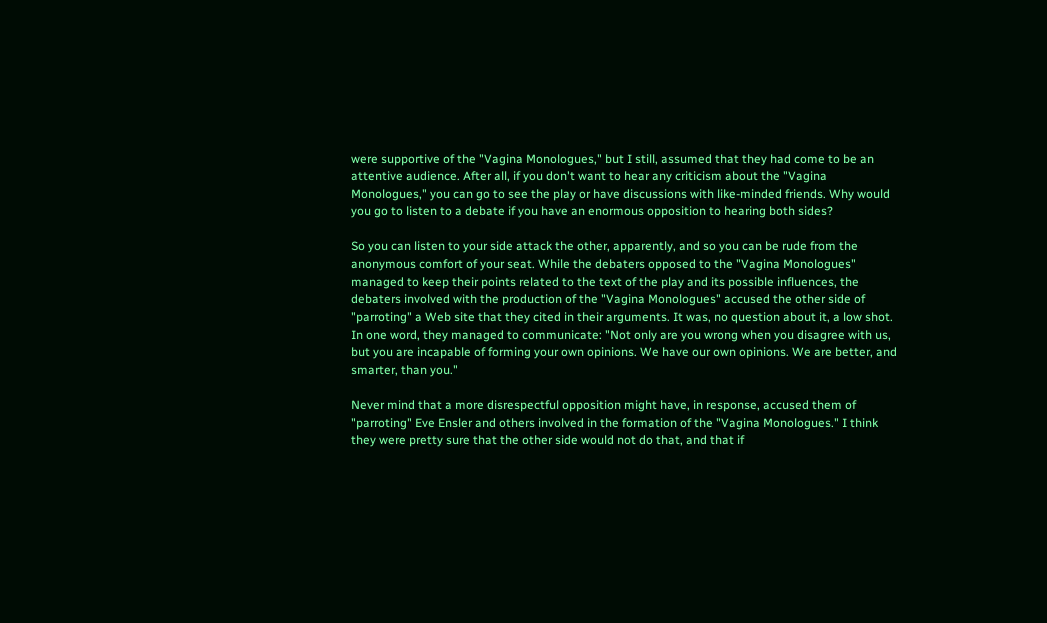were supportive of the "Vagina Monologues," but I still, assumed that they had come to be an attentive audience. After all, if you don't want to hear any criticism about the "Vagina Monologues," you can go to see the play or have discussions with like-minded friends. Why would you go to listen to a debate if you have an enormous opposition to hearing both sides?

So you can listen to your side attack the other, apparently, and so you can be rude from the anonymous comfort of your seat. While the debaters opposed to the "Vagina Monologues" managed to keep their points related to the text of the play and its possible influences, the debaters involved with the production of the "Vagina Monologues" accused the other side of "parroting" a Web site that they cited in their arguments. It was, no question about it, a low shot. In one word, they managed to communicate: "Not only are you wrong when you disagree with us, but you are incapable of forming your own opinions. We have our own opinions. We are better, and smarter, than you."

Never mind that a more disrespectful opposition might have, in response, accused them of "parroting" Eve Ensler and others involved in the formation of the "Vagina Monologues." I think they were pretty sure that the other side would not do that, and that if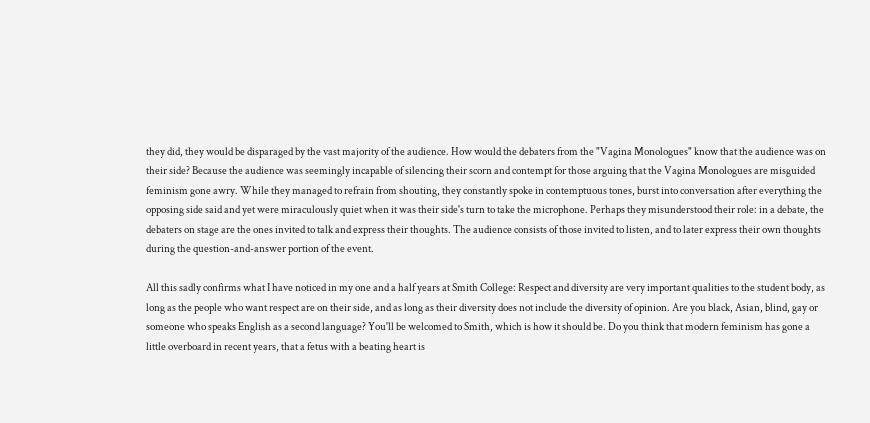they did, they would be disparaged by the vast majority of the audience. How would the debaters from the "Vagina Monologues" know that the audience was on their side? Because the audience was seemingly incapable of silencing their scorn and contempt for those arguing that the Vagina Monologues are misguided feminism gone awry. While they managed to refrain from shouting, they constantly spoke in contemptuous tones, burst into conversation after everything the opposing side said and yet were miraculously quiet when it was their side's turn to take the microphone. Perhaps they misunderstood their role: in a debate, the debaters on stage are the ones invited to talk and express their thoughts. The audience consists of those invited to listen, and to later express their own thoughts during the question-and-answer portion of the event.

All this sadly confirms what I have noticed in my one and a half years at Smith College: Respect and diversity are very important qualities to the student body, as long as the people who want respect are on their side, and as long as their diversity does not include the diversity of opinion. Are you black, Asian, blind, gay or someone who speaks English as a second language? You'll be welcomed to Smith, which is how it should be. Do you think that modern feminism has gone a little overboard in recent years, that a fetus with a beating heart is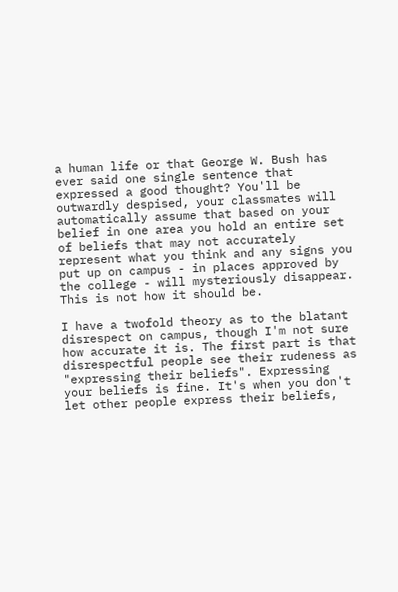a human life or that George W. Bush has ever said one single sentence that expressed a good thought? You'll be outwardly despised, your classmates will automatically assume that based on your belief in one area you hold an entire set of beliefs that may not accurately represent what you think and any signs you put up on campus - in places approved by the college - will mysteriously disappear. This is not how it should be.

I have a twofold theory as to the blatant disrespect on campus, though I'm not sure how accurate it is. The first part is that disrespectful people see their rudeness as "expressing their beliefs". Expressing your beliefs is fine. It's when you don't let other people express their beliefs,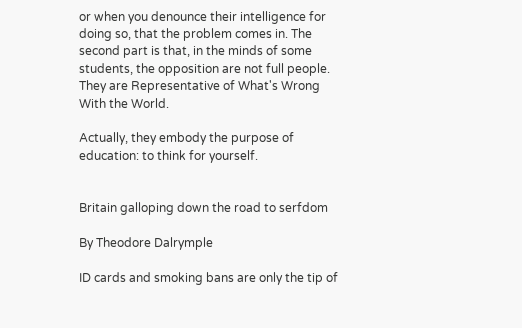or when you denounce their intelligence for doing so, that the problem comes in. The second part is that, in the minds of some students, the opposition are not full people. They are Representative of What's Wrong With the World.

Actually, they embody the purpose of education: to think for yourself.


Britain galloping down the road to serfdom

By Theodore Dalrymple

ID cards and smoking bans are only the tip of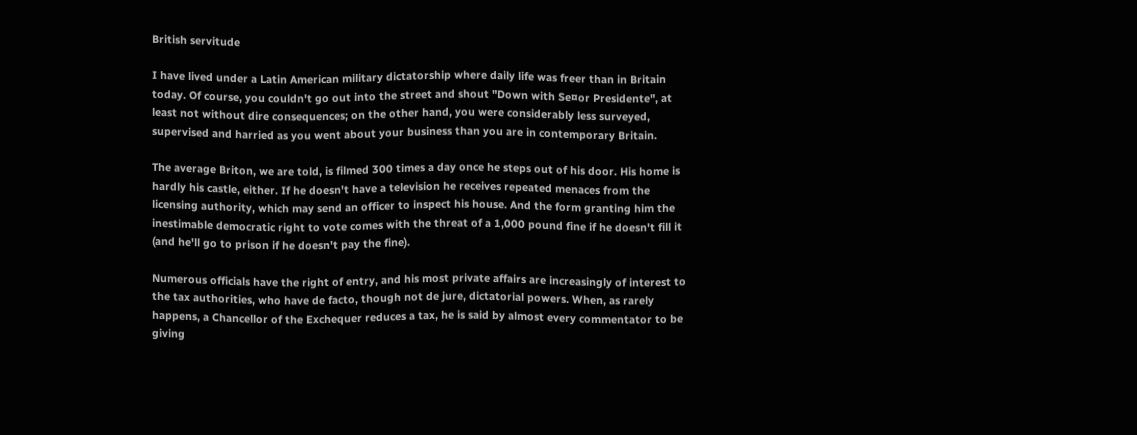British servitude

I have lived under a Latin American military dictatorship where daily life was freer than in Britain today. Of course, you couldn't go out into the street and shout "Down with Se¤or Presidente", at least not without dire consequences; on the other hand, you were considerably less surveyed, supervised and harried as you went about your business than you are in contemporary Britain.

The average Briton, we are told, is filmed 300 times a day once he steps out of his door. His home is hardly his castle, either. If he doesn't have a television he receives repeated menaces from the licensing authority, which may send an officer to inspect his house. And the form granting him the inestimable democratic right to vote comes with the threat of a 1,000 pound fine if he doesn't fill it (and he'll go to prison if he doesn't pay the fine).

Numerous officials have the right of entry, and his most private affairs are increasingly of interest to the tax authorities, who have de facto, though not de jure, dictatorial powers. When, as rarely happens, a Chancellor of the Exchequer reduces a tax, he is said by almost every commentator to be giving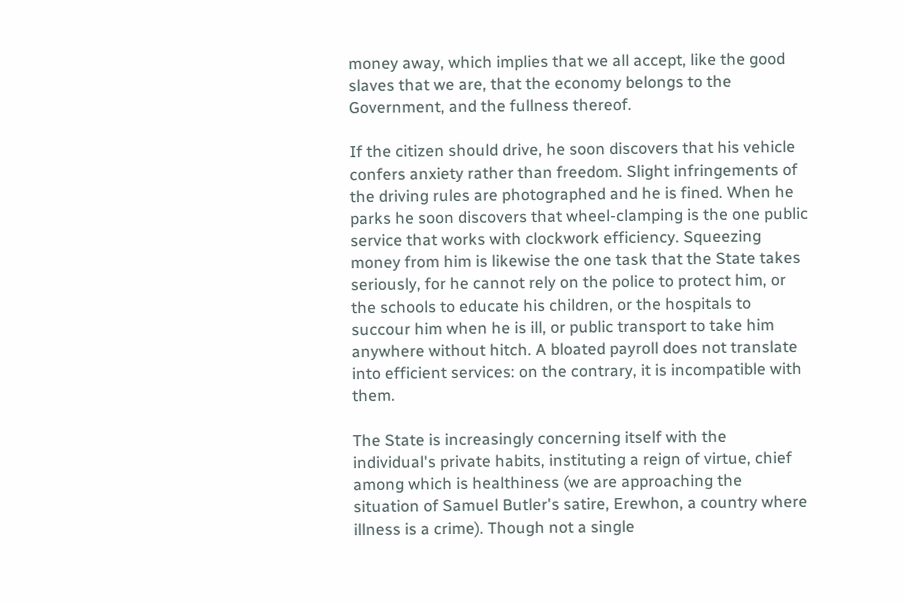money away, which implies that we all accept, like the good slaves that we are, that the economy belongs to the Government, and the fullness thereof.

If the citizen should drive, he soon discovers that his vehicle confers anxiety rather than freedom. Slight infringements of the driving rules are photographed and he is fined. When he parks he soon discovers that wheel-clamping is the one public service that works with clockwork efficiency. Squeezing money from him is likewise the one task that the State takes seriously, for he cannot rely on the police to protect him, or the schools to educate his children, or the hospitals to succour him when he is ill, or public transport to take him anywhere without hitch. A bloated payroll does not translate into efficient services: on the contrary, it is incompatible with them.

The State is increasingly concerning itself with the individual's private habits, instituting a reign of virtue, chief among which is healthiness (we are approaching the situation of Samuel Butler's satire, Erewhon, a country where illness is a crime). Though not a single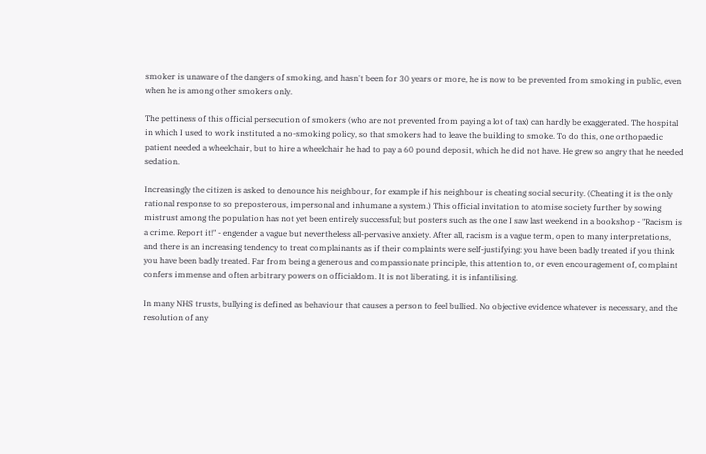smoker is unaware of the dangers of smoking, and hasn't been for 30 years or more, he is now to be prevented from smoking in public, even when he is among other smokers only.

The pettiness of this official persecution of smokers (who are not prevented from paying a lot of tax) can hardly be exaggerated. The hospital in which I used to work instituted a no-smoking policy, so that smokers had to leave the building to smoke. To do this, one orthopaedic patient needed a wheelchair, but to hire a wheelchair he had to pay a 60 pound deposit, which he did not have. He grew so angry that he needed sedation.

Increasingly the citizen is asked to denounce his neighbour, for example if his neighbour is cheating social security. (Cheating it is the only rational response to so preposterous, impersonal and inhumane a system.) This official invitation to atomise society further by sowing mistrust among the population has not yet been entirely successful; but posters such as the one I saw last weekend in a bookshop - "Racism is a crime. Report it!" - engender a vague but nevertheless all-pervasive anxiety. After all, racism is a vague term, open to many interpretations, and there is an increasing tendency to treat complainants as if their complaints were self-justifying: you have been badly treated if you think you have been badly treated. Far from being a generous and compassionate principle, this attention to, or even encouragement of, complaint confers immense and often arbitrary powers on officialdom. It is not liberating, it is infantilising.

In many NHS trusts, bullying is defined as behaviour that causes a person to feel bullied. No objective evidence whatever is necessary, and the resolution of any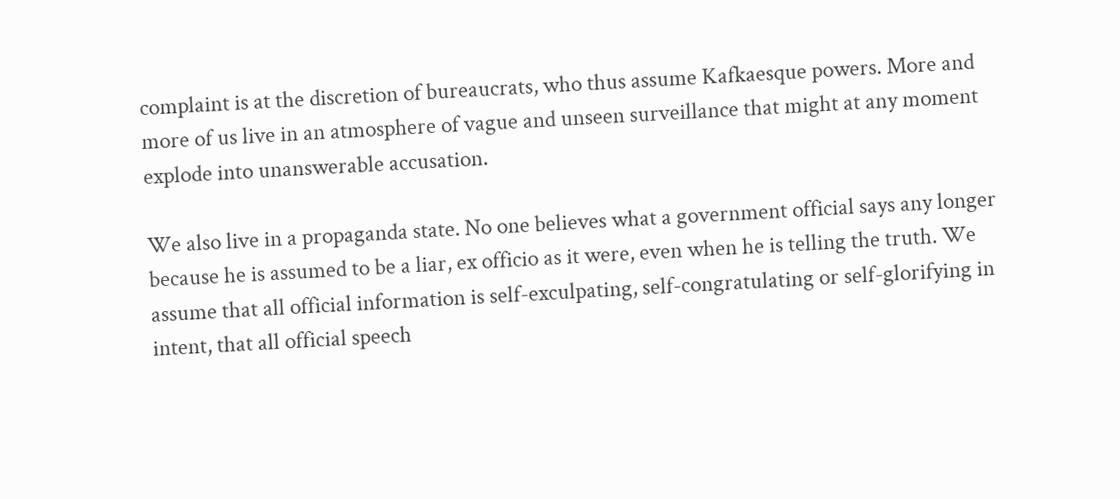complaint is at the discretion of bureaucrats, who thus assume Kafkaesque powers. More and more of us live in an atmosphere of vague and unseen surveillance that might at any moment explode into unanswerable accusation.

We also live in a propaganda state. No one believes what a government official says any longer because he is assumed to be a liar, ex officio as it were, even when he is telling the truth. We assume that all official information is self-exculpating, self-congratulating or self-glorifying in intent, that all official speech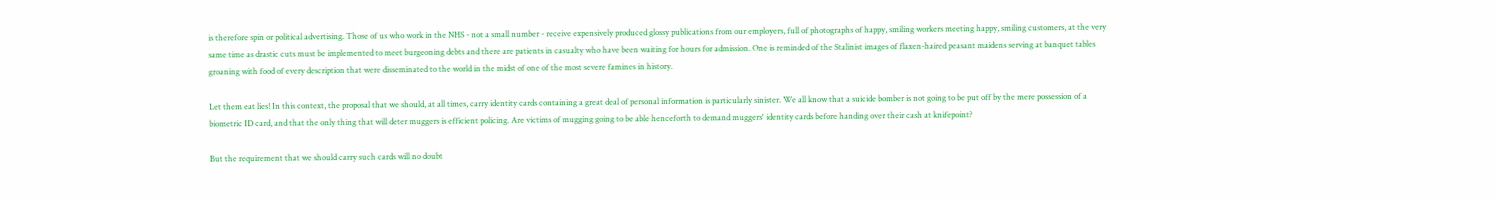is therefore spin or political advertising. Those of us who work in the NHS - not a small number - receive expensively produced glossy publications from our employers, full of photographs of happy, smiling workers meeting happy, smiling customers, at the very same time as drastic cuts must be implemented to meet burgeoning debts and there are patients in casualty who have been waiting for hours for admission. One is reminded of the Stalinist images of flaxen-haired peasant maidens serving at banquet tables groaning with food of every description that were disseminated to the world in the midst of one of the most severe famines in history.

Let them eat lies! In this context, the proposal that we should, at all times, carry identity cards containing a great deal of personal information is particularly sinister. We all know that a suicide bomber is not going to be put off by the mere possession of a biometric ID card, and that the only thing that will deter muggers is efficient policing. Are victims of mugging going to be able henceforth to demand muggers' identity cards before handing over their cash at knifepoint?

But the requirement that we should carry such cards will no doubt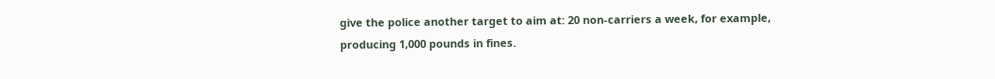give the police another target to aim at: 20 non-carriers a week, for example, producing 1,000 pounds in fines.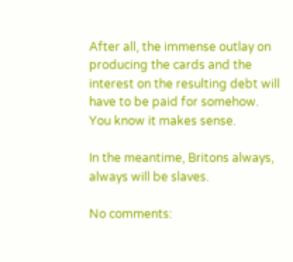After all, the immense outlay on producing the cards and the interest on the resulting debt will have to be paid for somehow. You know it makes sense.

In the meantime, Britons always, always will be slaves.

No comments: